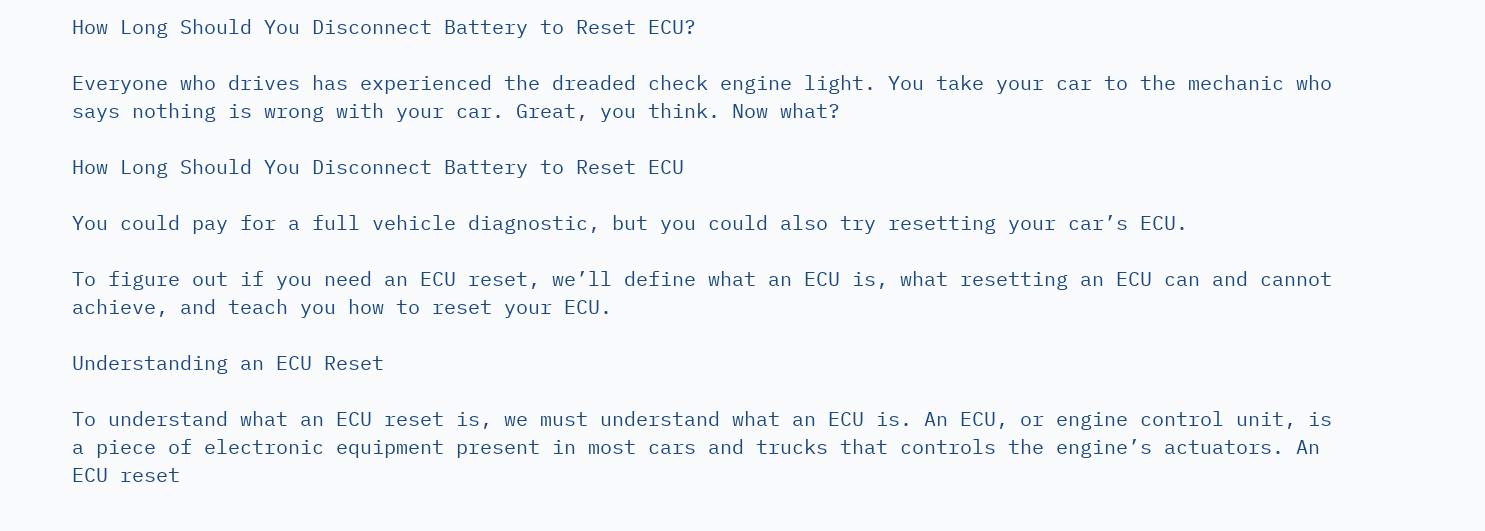How Long Should You Disconnect Battery to Reset ECU?

Everyone who drives has experienced the dreaded check engine light. You take your car to the mechanic who says nothing is wrong with your car. Great, you think. Now what?

How Long Should You Disconnect Battery to Reset ECU

You could pay for a full vehicle diagnostic, but you could also try resetting your car’s ECU.

To figure out if you need an ECU reset, we’ll define what an ECU is, what resetting an ECU can and cannot achieve, and teach you how to reset your ECU.

Understanding an ECU Reset

To understand what an ECU reset is, we must understand what an ECU is. An ECU, or engine control unit, is a piece of electronic equipment present in most cars and trucks that controls the engine’s actuators. An ECU reset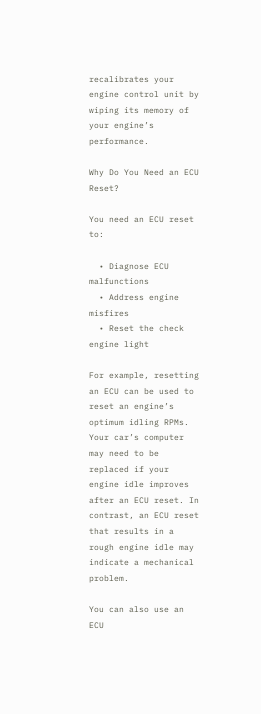recalibrates your engine control unit by wiping its memory of your engine’s performance.

Why Do You Need an ECU Reset?

You need an ECU reset to:

  • Diagnose ECU malfunctions
  • Address engine misfires
  • Reset the check engine light

For example, resetting an ECU can be used to reset an engine’s optimum idling RPMs. Your car’s computer may need to be replaced if your engine idle improves after an ECU reset. In contrast, an ECU reset that results in a rough engine idle may indicate a mechanical problem.

You can also use an ECU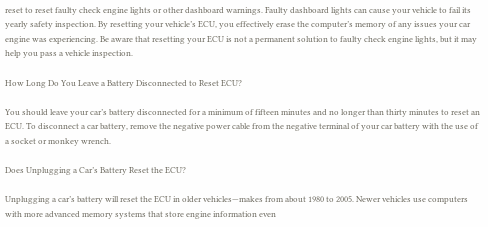reset to reset faulty check engine lights or other dashboard warnings. Faulty dashboard lights can cause your vehicle to fail its yearly safety inspection. By resetting your vehicle’s ECU, you effectively erase the computer’s memory of any issues your car engine was experiencing. Be aware that resetting your ECU is not a permanent solution to faulty check engine lights, but it may help you pass a vehicle inspection.

How Long Do You Leave a Battery Disconnected to Reset ECU?

You should leave your car’s battery disconnected for a minimum of fifteen minutes and no longer than thirty minutes to reset an ECU. To disconnect a car battery, remove the negative power cable from the negative terminal of your car battery with the use of a socket or monkey wrench.

Does Unplugging a Car’s Battery Reset the ECU?

Unplugging a car’s battery will reset the ECU in older vehicles—makes from about 1980 to 2005. Newer vehicles use computers with more advanced memory systems that store engine information even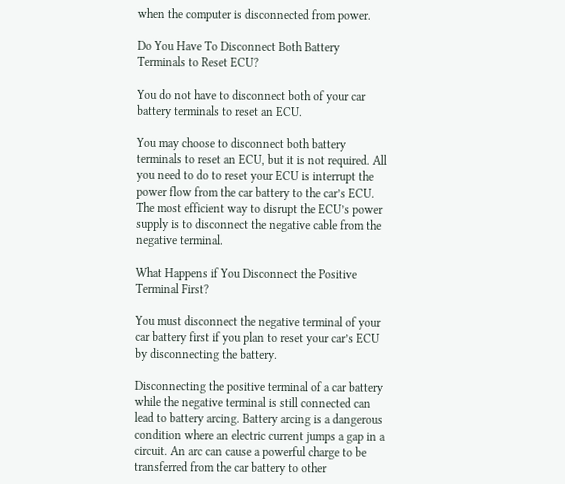when the computer is disconnected from power.

Do You Have To Disconnect Both Battery Terminals to Reset ECU?

You do not have to disconnect both of your car battery terminals to reset an ECU.

You may choose to disconnect both battery terminals to reset an ECU, but it is not required. All you need to do to reset your ECU is interrupt the power flow from the car battery to the car’s ECU. The most efficient way to disrupt the ECU’s power supply is to disconnect the negative cable from the negative terminal.

What Happens if You Disconnect the Positive Terminal First?

You must disconnect the negative terminal of your car battery first if you plan to reset your car’s ECU by disconnecting the battery.

Disconnecting the positive terminal of a car battery while the negative terminal is still connected can lead to battery arcing. Battery arcing is a dangerous condition where an electric current jumps a gap in a circuit. An arc can cause a powerful charge to be transferred from the car battery to other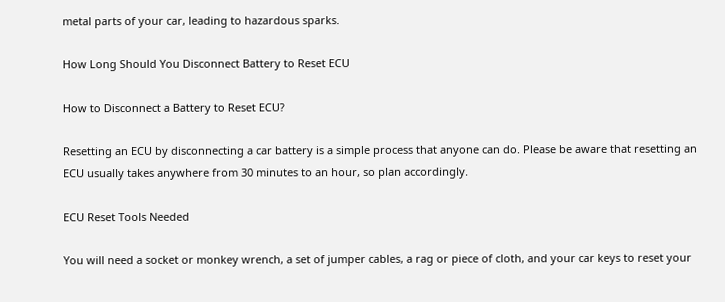metal parts of your car, leading to hazardous sparks.

How Long Should You Disconnect Battery to Reset ECU

How to Disconnect a Battery to Reset ECU?

Resetting an ECU by disconnecting a car battery is a simple process that anyone can do. Please be aware that resetting an ECU usually takes anywhere from 30 minutes to an hour, so plan accordingly.

ECU Reset Tools Needed

You will need a socket or monkey wrench, a set of jumper cables, a rag or piece of cloth, and your car keys to reset your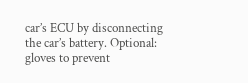car’s ECU by disconnecting the car’s battery. Optional: gloves to prevent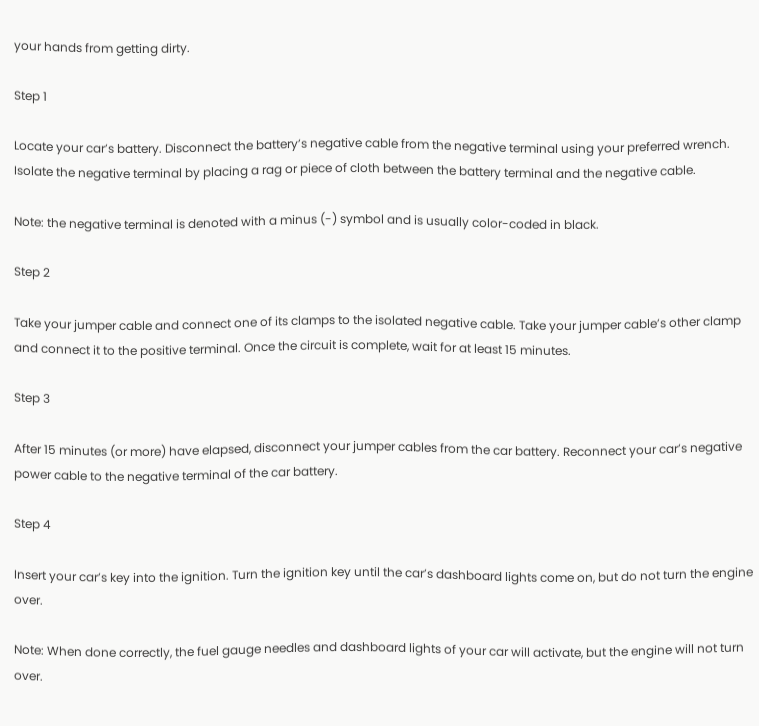your hands from getting dirty.

Step 1

Locate your car’s battery. Disconnect the battery’s negative cable from the negative terminal using your preferred wrench. Isolate the negative terminal by placing a rag or piece of cloth between the battery terminal and the negative cable.

Note: the negative terminal is denoted with a minus (-) symbol and is usually color-coded in black.

Step 2

Take your jumper cable and connect one of its clamps to the isolated negative cable. Take your jumper cable’s other clamp and connect it to the positive terminal. Once the circuit is complete, wait for at least 15 minutes.

Step 3

After 15 minutes (or more) have elapsed, disconnect your jumper cables from the car battery. Reconnect your car’s negative power cable to the negative terminal of the car battery.

Step 4

Insert your car’s key into the ignition. Turn the ignition key until the car’s dashboard lights come on, but do not turn the engine over.

Note: When done correctly, the fuel gauge needles and dashboard lights of your car will activate, but the engine will not turn over.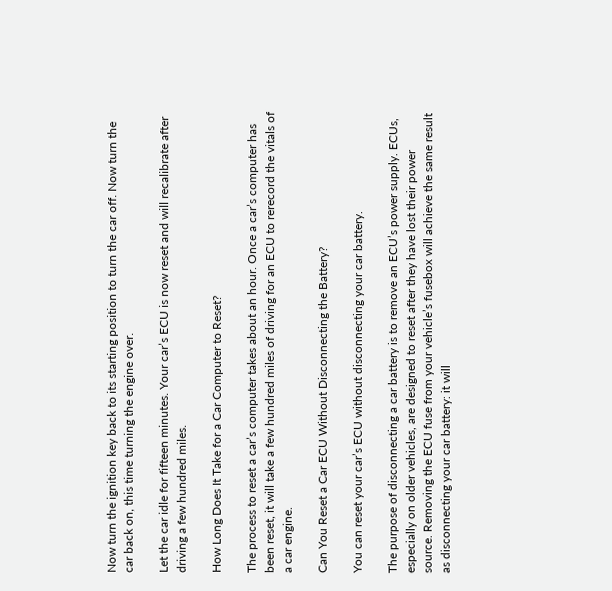Now turn the ignition key back to its starting position to turn the car off. Now turn the car back on, this time turning the engine over.

Let the car idle for fifteen minutes. Your car’s ECU is now reset and will recalibrate after driving a few hundred miles.

How Long Does It Take for a Car Computer to Reset?

The process to reset a car’s computer takes about an hour. Once a car’s computer has been reset, it will take a few hundred miles of driving for an ECU to rerecord the vitals of a car engine.

Can You Reset a Car ECU Without Disconnecting the Battery?

You can reset your car’s ECU without disconnecting your car battery.

The purpose of disconnecting a car battery is to remove an ECU’s power supply. ECUs, especially on older vehicles, are designed to reset after they have lost their power source. Removing the ECU fuse from your vehicle’s fusebox will achieve the same result as disconnecting your car battery: it will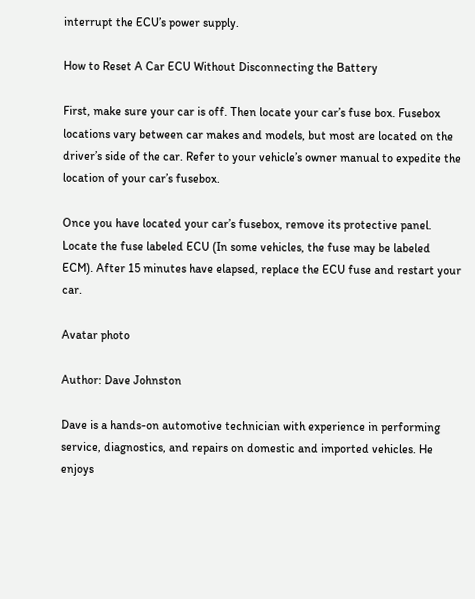interrupt the ECU’s power supply.

How to Reset A Car ECU Without Disconnecting the Battery

First, make sure your car is off. Then locate your car’s fuse box. Fusebox locations vary between car makes and models, but most are located on the driver’s side of the car. Refer to your vehicle’s owner manual to expedite the location of your car’s fusebox.

Once you have located your car’s fusebox, remove its protective panel. Locate the fuse labeled ECU (In some vehicles, the fuse may be labeled ECM). After 15 minutes have elapsed, replace the ECU fuse and restart your car.

Avatar photo

Author: Dave Johnston

Dave is a hands-on automotive technician with experience in performing service, diagnostics, and repairs on domestic and imported vehicles. He enjoys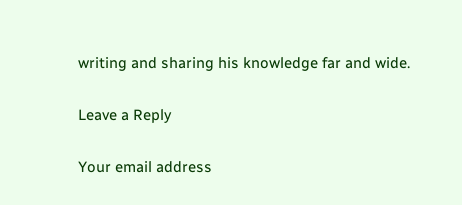writing and sharing his knowledge far and wide.

Leave a Reply

Your email address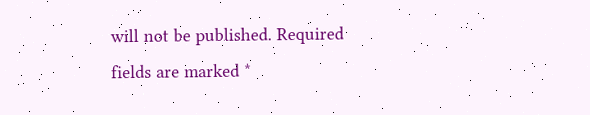will not be published. Required fields are marked *